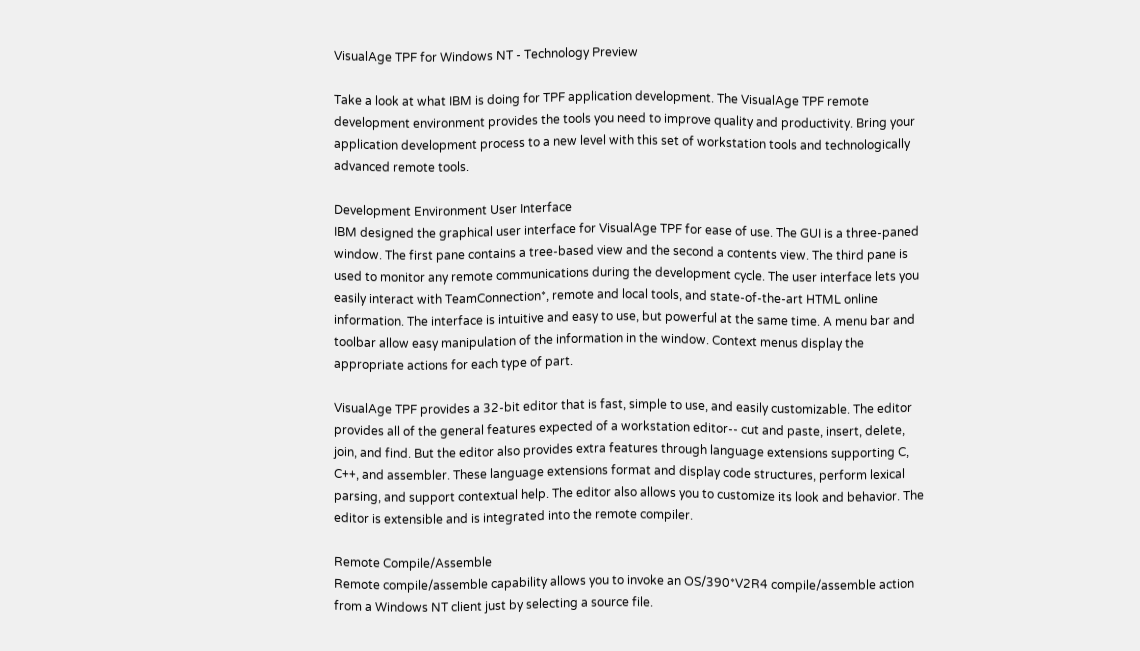VisualAge TPF for Windows NT - Technology Preview

Take a look at what IBM is doing for TPF application development. The VisualAge TPF remote development environment provides the tools you need to improve quality and productivity. Bring your application development process to a new level with this set of workstation tools and technologically advanced remote tools.

Development Environment User Interface
IBM designed the graphical user interface for VisualAge TPF for ease of use. The GUI is a three-paned window. The first pane contains a tree-based view and the second a contents view. The third pane is used to monitor any remote communications during the development cycle. The user interface lets you easily interact with TeamConnection*, remote and local tools, and state-of-the-art HTML online information. The interface is intuitive and easy to use, but powerful at the same time. A menu bar and toolbar allow easy manipulation of the information in the window. Context menus display the appropriate actions for each type of part.

VisualAge TPF provides a 32-bit editor that is fast, simple to use, and easily customizable. The editor provides all of the general features expected of a workstation editor-- cut and paste, insert, delete, join, and find. But the editor also provides extra features through language extensions supporting C, C++, and assembler. These language extensions format and display code structures, perform lexical parsing, and support contextual help. The editor also allows you to customize its look and behavior. The editor is extensible and is integrated into the remote compiler.

Remote Compile/Assemble
Remote compile/assemble capability allows you to invoke an OS/390*V2R4 compile/assemble action from a Windows NT client just by selecting a source file.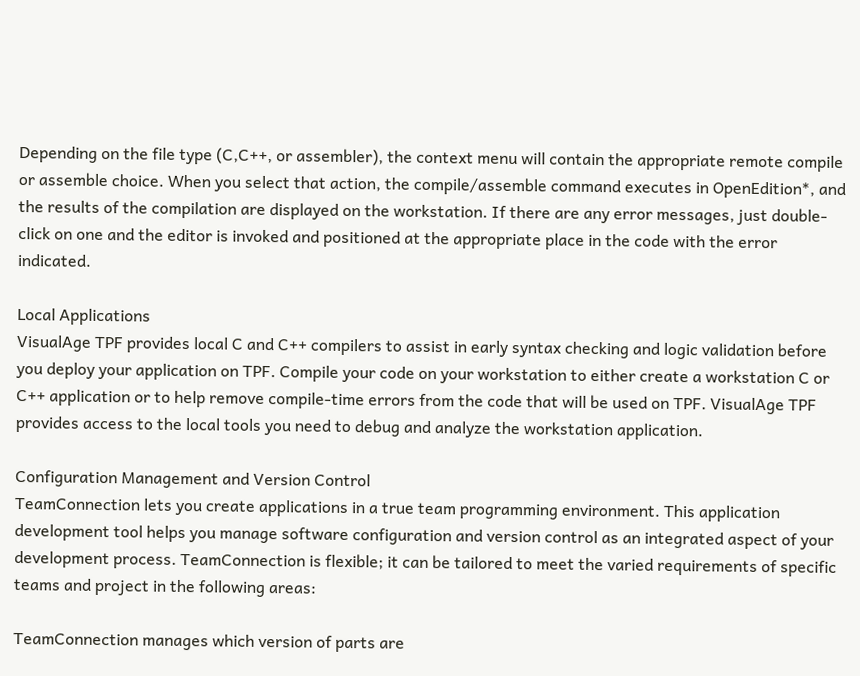Depending on the file type (C,C++, or assembler), the context menu will contain the appropriate remote compile or assemble choice. When you select that action, the compile/assemble command executes in OpenEdition*, and the results of the compilation are displayed on the workstation. If there are any error messages, just double-click on one and the editor is invoked and positioned at the appropriate place in the code with the error indicated.

Local Applications
VisualAge TPF provides local C and C++ compilers to assist in early syntax checking and logic validation before you deploy your application on TPF. Compile your code on your workstation to either create a workstation C or C++ application or to help remove compile-time errors from the code that will be used on TPF. VisualAge TPF provides access to the local tools you need to debug and analyze the workstation application.

Configuration Management and Version Control
TeamConnection lets you create applications in a true team programming environment. This application development tool helps you manage software configuration and version control as an integrated aspect of your development process. TeamConnection is flexible; it can be tailored to meet the varied requirements of specific teams and project in the following areas:

TeamConnection manages which version of parts are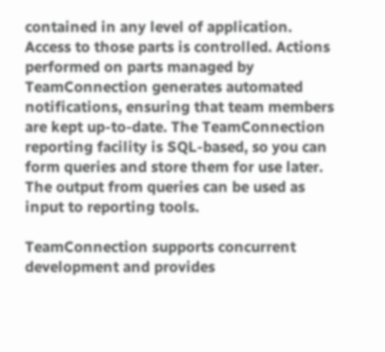contained in any level of application. Access to those parts is controlled. Actions performed on parts managed by TeamConnection generates automated notifications, ensuring that team members are kept up-to-date. The TeamConnection reporting facility is SQL-based, so you can form queries and store them for use later. The output from queries can be used as input to reporting tools.

TeamConnection supports concurrent development and provides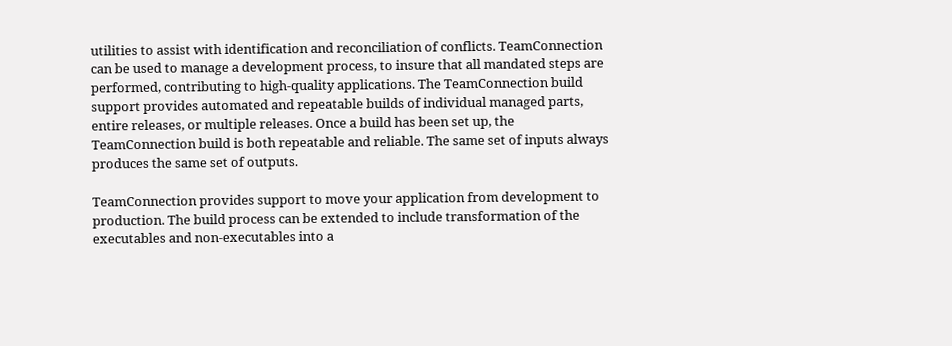utilities to assist with identification and reconciliation of conflicts. TeamConnection can be used to manage a development process, to insure that all mandated steps are performed, contributing to high-quality applications. The TeamConnection build support provides automated and repeatable builds of individual managed parts, entire releases, or multiple releases. Once a build has been set up, the TeamConnection build is both repeatable and reliable. The same set of inputs always produces the same set of outputs.

TeamConnection provides support to move your application from development to production. The build process can be extended to include transformation of the executables and non-executables into a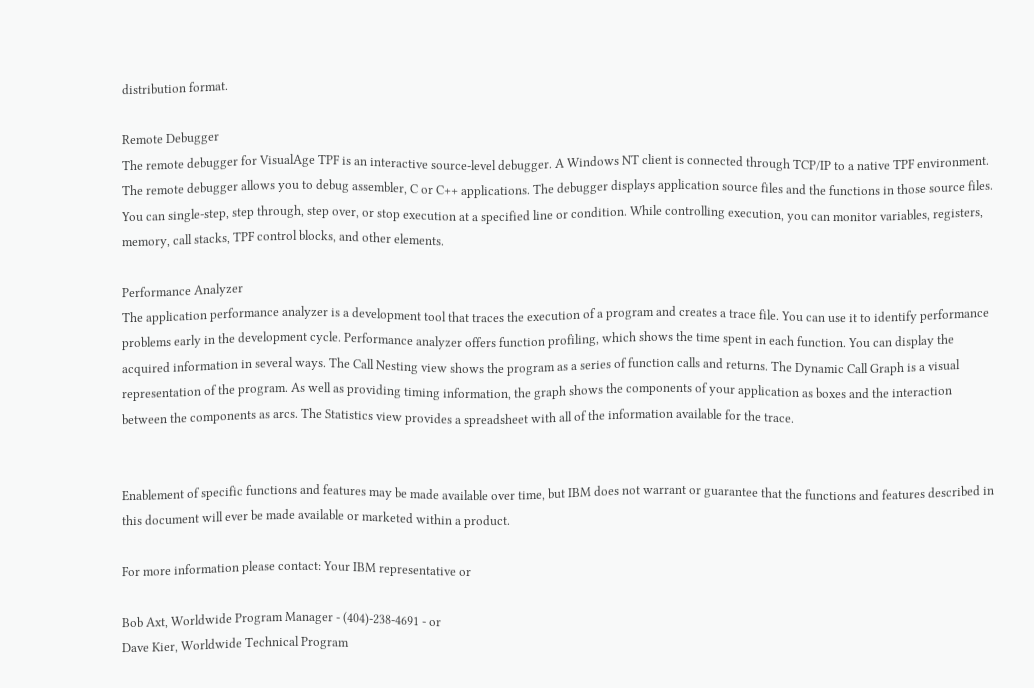distribution format.

Remote Debugger
The remote debugger for VisualAge TPF is an interactive source-level debugger. A Windows NT client is connected through TCP/IP to a native TPF environment. The remote debugger allows you to debug assembler, C or C++ applications. The debugger displays application source files and the functions in those source files. You can single-step, step through, step over, or stop execution at a specified line or condition. While controlling execution, you can monitor variables, registers, memory, call stacks, TPF control blocks, and other elements.

Performance Analyzer
The application performance analyzer is a development tool that traces the execution of a program and creates a trace file. You can use it to identify performance problems early in the development cycle. Performance analyzer offers function profiling, which shows the time spent in each function. You can display the acquired information in several ways. The Call Nesting view shows the program as a series of function calls and returns. The Dynamic Call Graph is a visual representation of the program. As well as providing timing information, the graph shows the components of your application as boxes and the interaction between the components as arcs. The Statistics view provides a spreadsheet with all of the information available for the trace.


Enablement of specific functions and features may be made available over time, but IBM does not warrant or guarantee that the functions and features described in this document will ever be made available or marketed within a product.

For more information please contact: Your IBM representative or

Bob Axt, Worldwide Program Manager - (404)-238-4691 - or
Dave Kier, Worldwide Technical Program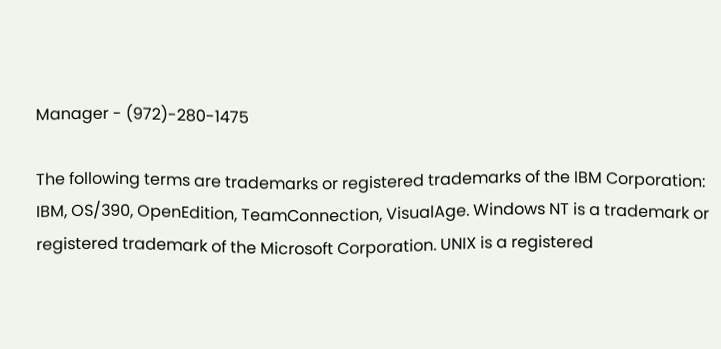Manager - (972)-280-1475

The following terms are trademarks or registered trademarks of the IBM Corporation: IBM, OS/390, OpenEdition, TeamConnection, VisualAge. Windows NT is a trademark or registered trademark of the Microsoft Corporation. UNIX is a registered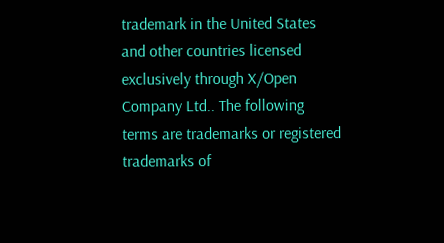trademark in the United States and other countries licensed exclusively through X/Open Company Ltd.. The following terms are trademarks or registered trademarks of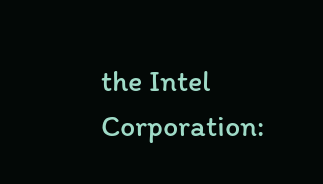the Intel Corporation: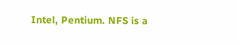Intel, Pentium. NFS is a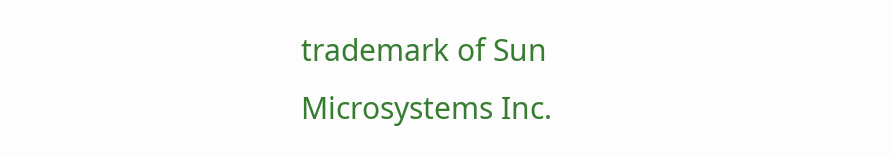trademark of Sun Microsystems Inc.